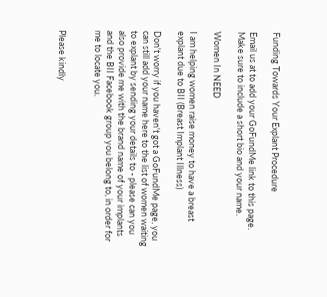Funding Towards Your Explant Procedure

Email us at to add your GoFundMe link to this page. Make sure to include a short bio and your name.

Women In NEED

I am helping women raise money to have a breast explant due to BII (Breast Implant Illness)

Don't worry if you haven't got a GoFundMe page, you can still add your name here to the list of women waiting to explant by sending your details to - please can you also provide me with the brand name of your implants and the BII Facebook group you belong to, in order for me to locate you.


Please kindly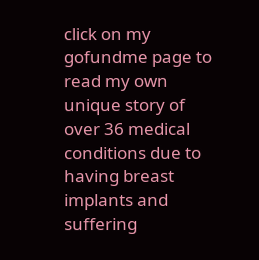click on my gofundme page to read my own unique story of over 36 medical conditions due to having breast implants and suffering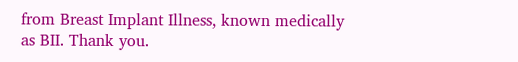from Breast Implant Illness, known medically as BII. Thank you.